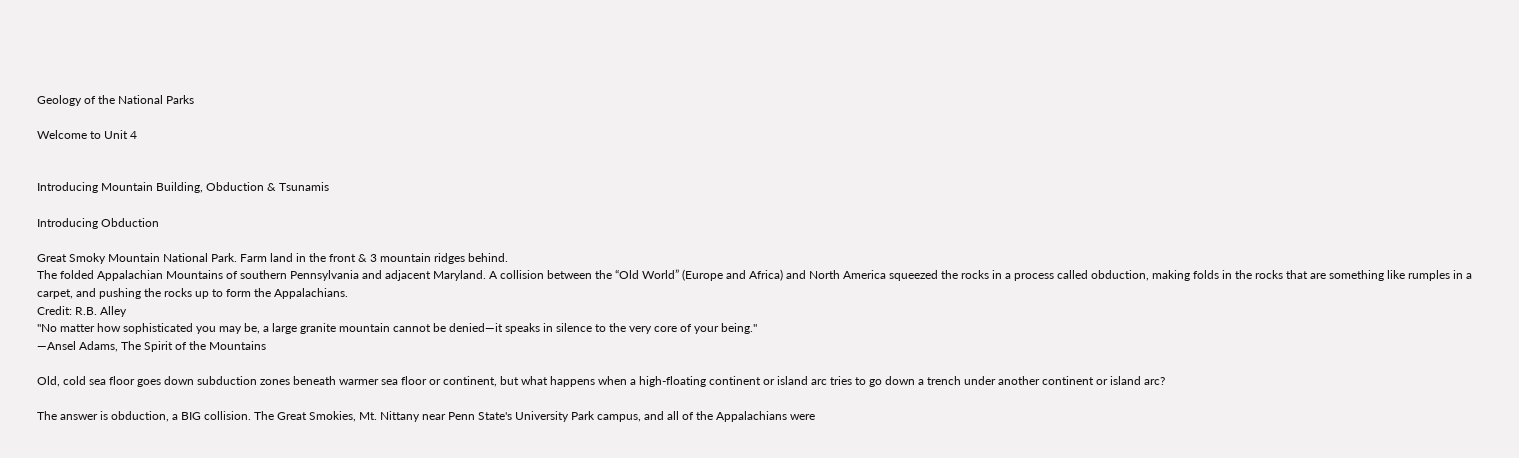Geology of the National Parks

Welcome to Unit 4


Introducing Mountain Building, Obduction & Tsunamis

Introducing Obduction

Great Smoky Mountain National Park. Farm land in the front & 3 mountain ridges behind.
The folded Appalachian Mountains of southern Pennsylvania and adjacent Maryland. A collision between the “Old World” (Europe and Africa) and North America squeezed the rocks in a process called obduction, making folds in the rocks that are something like rumples in a carpet, and pushing the rocks up to form the Appalachians.
Credit: R.B. Alley
"No matter how sophisticated you may be, a large granite mountain cannot be denied—it speaks in silence to the very core of your being."
—Ansel Adams, The Spirit of the Mountains

Old, cold sea floor goes down subduction zones beneath warmer sea floor or continent, but what happens when a high-floating continent or island arc tries to go down a trench under another continent or island arc?

The answer is obduction, a BIG collision. The Great Smokies, Mt. Nittany near Penn State's University Park campus, and all of the Appalachians were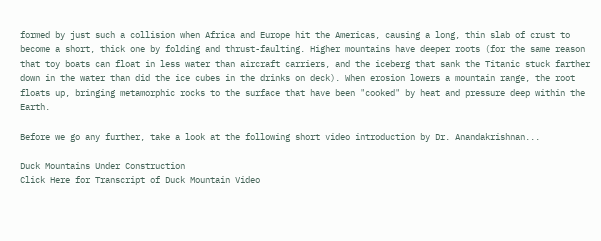formed by just such a collision when Africa and Europe hit the Americas, causing a long, thin slab of crust to become a short, thick one by folding and thrust-faulting. Higher mountains have deeper roots (for the same reason that toy boats can float in less water than aircraft carriers, and the iceberg that sank the Titanic stuck farther down in the water than did the ice cubes in the drinks on deck). When erosion lowers a mountain range, the root floats up, bringing metamorphic rocks to the surface that have been "cooked" by heat and pressure deep within the Earth.

Before we go any further, take a look at the following short video introduction by Dr. Anandakrishnan...

Duck Mountains Under Construction
Click Here for Transcript of Duck Mountain Video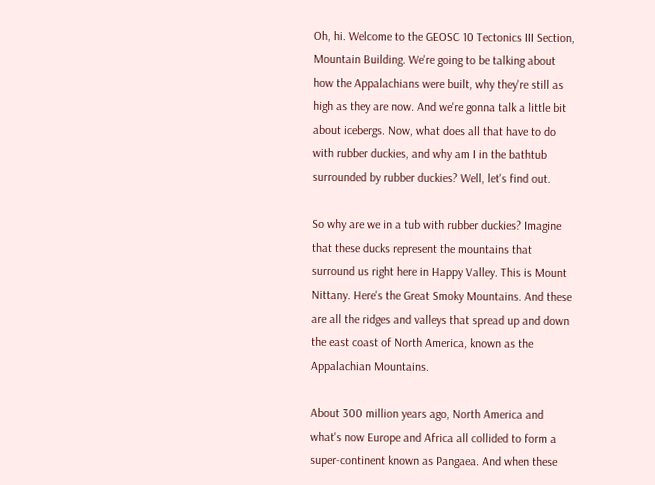Oh, hi. Welcome to the GEOSC 10 Tectonics III Section, Mountain Building. We're going to be talking about how the Appalachians were built, why they're still as high as they are now. And we're gonna talk a little bit about icebergs. Now, what does all that have to do with rubber duckies, and why am I in the bathtub surrounded by rubber duckies? Well, let's find out.

So why are we in a tub with rubber duckies? Imagine that these ducks represent the mountains that surround us right here in Happy Valley. This is Mount Nittany. Here's the Great Smoky Mountains. And these are all the ridges and valleys that spread up and down the east coast of North America, known as the Appalachian Mountains.

About 300 million years ago, North America and what's now Europe and Africa all collided to form a super-continent known as Pangaea. And when these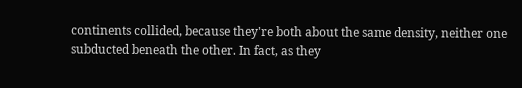continents collided, because they're both about the same density, neither one subducted beneath the other. In fact, as they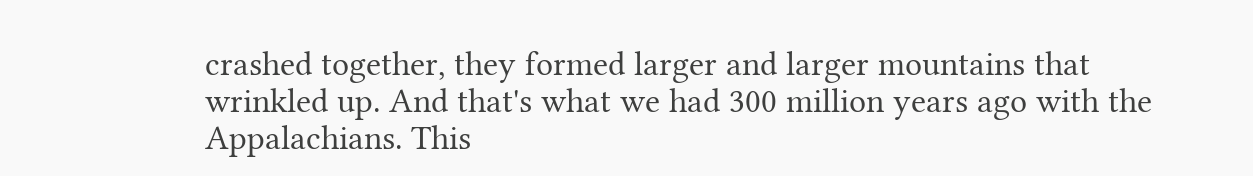crashed together, they formed larger and larger mountains that wrinkled up. And that's what we had 300 million years ago with the Appalachians. This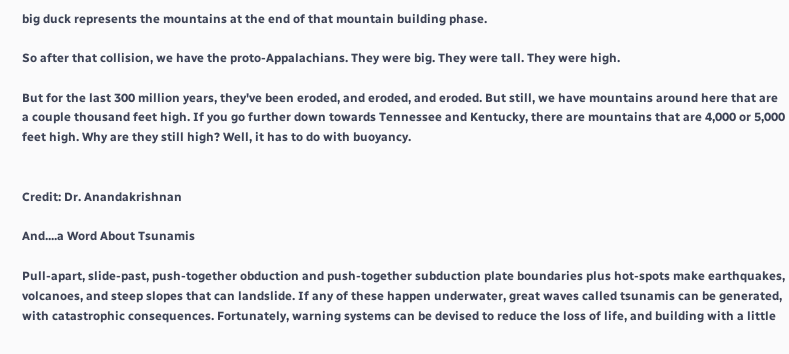big duck represents the mountains at the end of that mountain building phase.

So after that collision, we have the proto-Appalachians. They were big. They were tall. They were high.

But for the last 300 million years, they've been eroded, and eroded, and eroded. But still, we have mountains around here that are a couple thousand feet high. If you go further down towards Tennessee and Kentucky, there are mountains that are 4,000 or 5,000 feet high. Why are they still high? Well, it has to do with buoyancy.


Credit: Dr. Anandakrishnan

And....a Word About Tsunamis

Pull-apart, slide-past, push-together obduction and push-together subduction plate boundaries plus hot-spots make earthquakes, volcanoes, and steep slopes that can landslide. If any of these happen underwater, great waves called tsunamis can be generated, with catastrophic consequences. Fortunately, warning systems can be devised to reduce the loss of life, and building with a little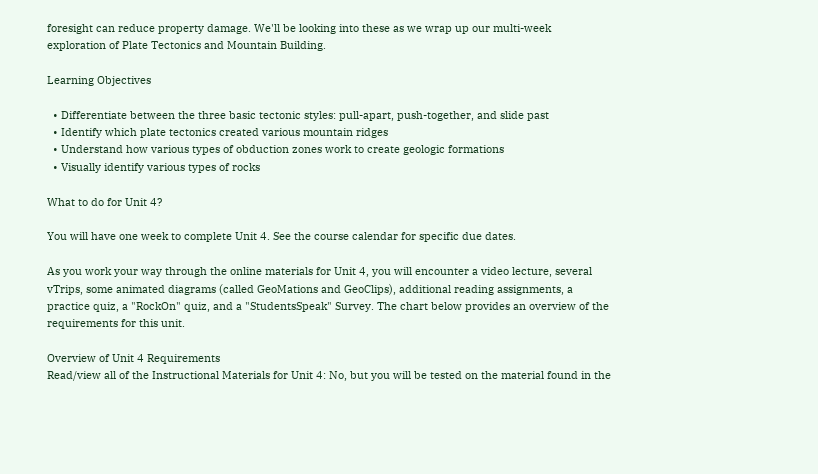foresight can reduce property damage. We'll be looking into these as we wrap up our multi-week exploration of Plate Tectonics and Mountain Building.

Learning Objectives

  • Differentiate between the three basic tectonic styles: pull-apart, push-together, and slide past
  • Identify which plate tectonics created various mountain ridges
  • Understand how various types of obduction zones work to create geologic formations
  • Visually identify various types of rocks

What to do for Unit 4?

You will have one week to complete Unit 4. See the course calendar for specific due dates.

As you work your way through the online materials for Unit 4, you will encounter a video lecture, several vTrips, some animated diagrams (called GeoMations and GeoClips), additional reading assignments, a practice quiz, a "RockOn" quiz, and a "StudentsSpeak" Survey. The chart below provides an overview of the requirements for this unit.

Overview of Unit 4 Requirements
Read/view all of the Instructional Materials for Unit 4: No, but you will be tested on the material found in the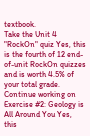textbook.
Take the Unit 4 "RockOn" quiz Yes, this is the fourth of 12 end-of-unit RockOn quizzes and is worth 4.5% of your total grade.
Continue working on Exercise #2: Geology is All Around You Yes, this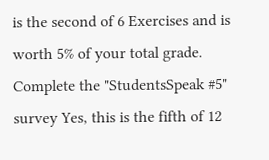is the second of 6 Exercises and is worth 5% of your total grade.
Complete the "StudentsSpeak #5" survey Yes, this is the fifth of 12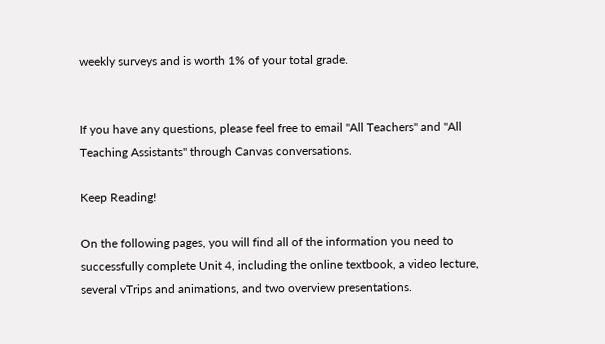weekly surveys and is worth 1% of your total grade.


If you have any questions, please feel free to email "All Teachers" and "All Teaching Assistants" through Canvas conversations.

Keep Reading!

On the following pages, you will find all of the information you need to successfully complete Unit 4, including the online textbook, a video lecture, several vTrips and animations, and two overview presentations.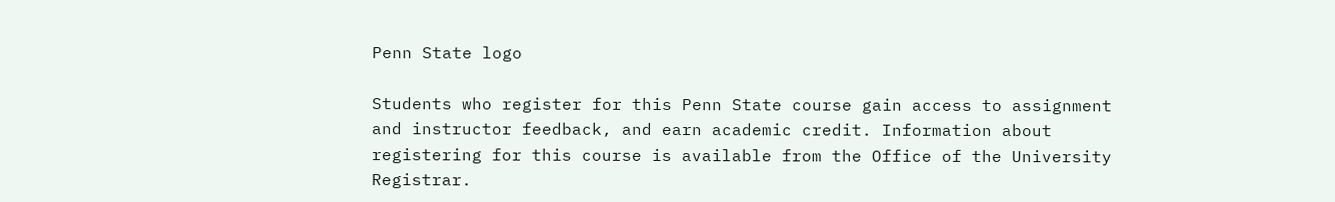Penn State logo

Students who register for this Penn State course gain access to assignment and instructor feedback, and earn academic credit. Information about registering for this course is available from the Office of the University Registrar.